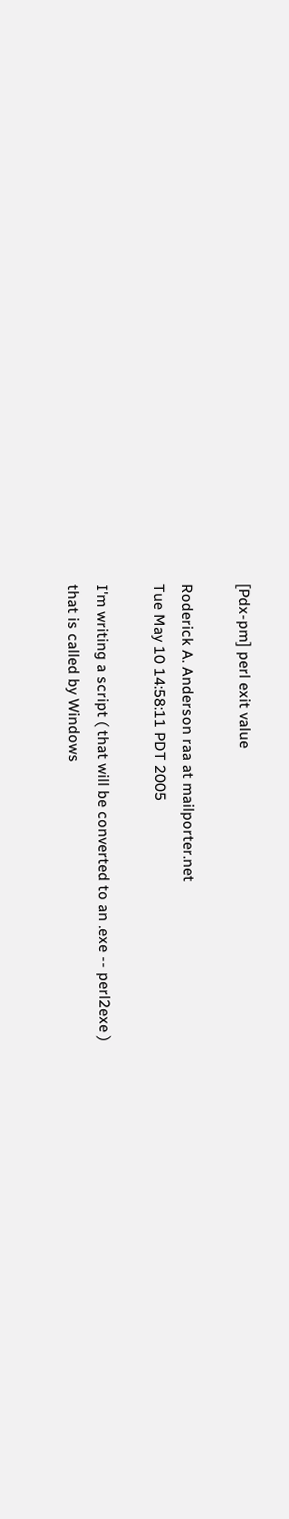[Pdx-pm] perl exit value

Roderick A. Anderson raa at mailporter.net
Tue May 10 14:58:11 PDT 2005

I'm writing a script ( that will be converted to an .exe -- perl2exe )
that is called by Windows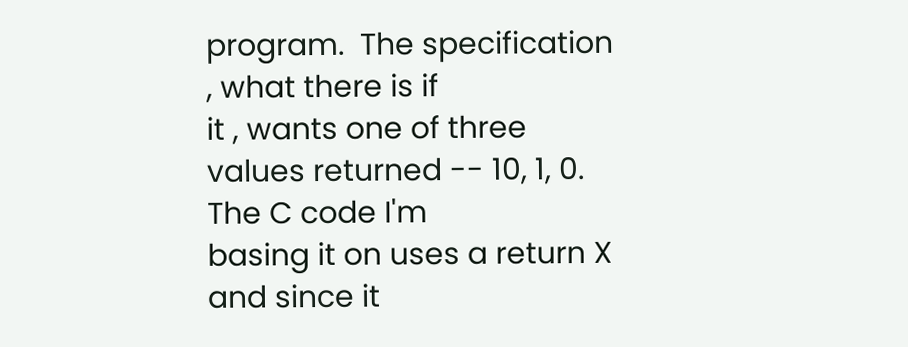program.  The specification , what there is if
it , wants one of three values returned -- 10, 1, 0.  The C code I'm
basing it on uses a return X and since it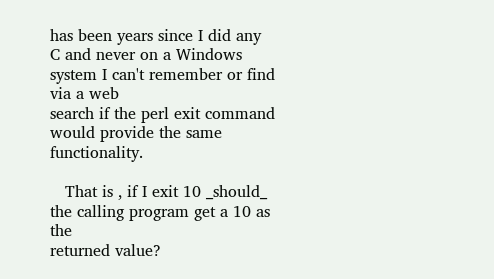has been years since I did any
C and never on a Windows system I can't remember or find via a web
search if the perl exit command would provide the same functionality.

   That is , if I exit 10 _should_ the calling program get a 10 as the
returned value?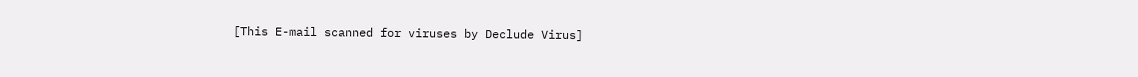[This E-mail scanned for viruses by Declude Virus]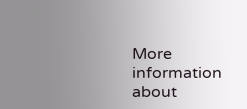More information about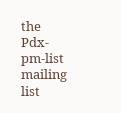the Pdx-pm-list mailing list